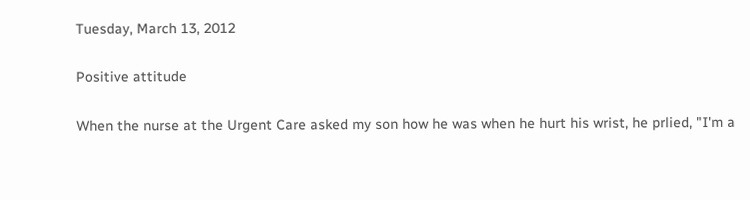Tuesday, March 13, 2012

Positive attitude

When the nurse at the Urgent Care asked my son how he was when he hurt his wrist, he prlied, "I'm a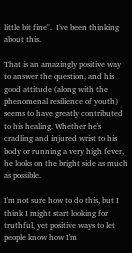little bit fine".  I've been thinking about this.

That is an amazingly positive way to answer the question, and his good attitude (along with the phenomenal resilience of youth) seems to have greatly contributed to his healing. Whether he's cradling and injured wrist to his body or running a very high fever, he looks on the bright side as much as possible.

I'm not sure how to do this, but I think I might start looking for truthful, yet positive ways to let people know how I'm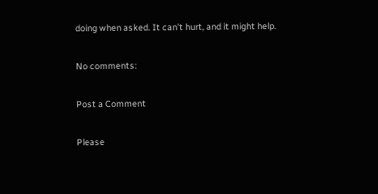doing when asked. It can't hurt, and it might help.

No comments:

Post a Comment

Please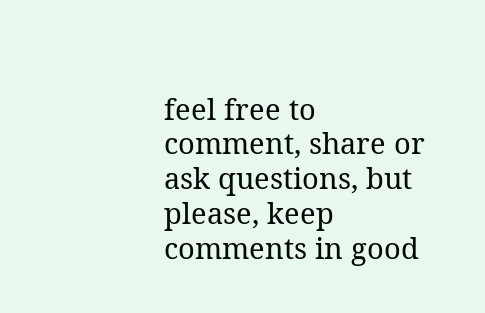feel free to comment, share or ask questions, but please, keep comments in good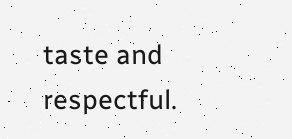taste and respectful.